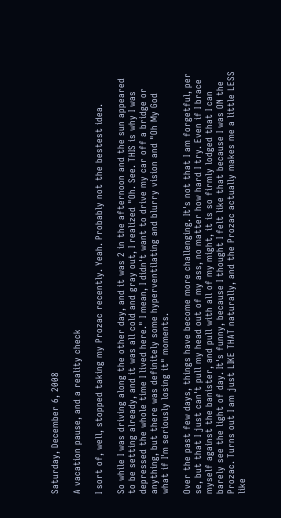Saturday, December 6, 2008

A vacation pause, and a reality check

I sort of, well, stopped taking my Prozac recently. Yeah. Probably not the bestest idea.

So while I was driving along the other day, and it was 2 in the afternoon and the sun appeared to be setting already, and it was all cold and gray out, I realized "Oh. See. THIS is why I was depressed the whole time I lived here." I mean, I didn't want to drive my car off a bridge or anything, but there was definitely some hyperventilating and blurry vision and "Oh My God what if I'm seriously losing it" moments.

Over the past few days, things have become more challenging. It's not that I am forgetful, per se, but that I just can't pull my head out of my ass, no matter how hard I try. Even if I brace myself against the banister, and pull with all of my might, it is so firmly lodged that I can barely see the light of day. It's funny, because I thought I felt like that because I was ON the Prozac. Turns out I am just LIKE THAT naturally, and the Prozac actually makes me a little LESS like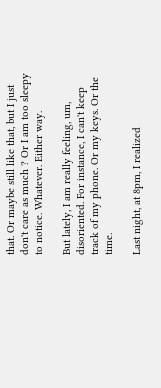that. Or maybe still like that, but I just don't care as much ? Or I am too sleepy to notice. Whatever. Either way.

But lately, I am really feeling, um, disoriented. For instance, I can't keep track of my phone. Or my keys. Or the time.

Last night, at 8pm, I realized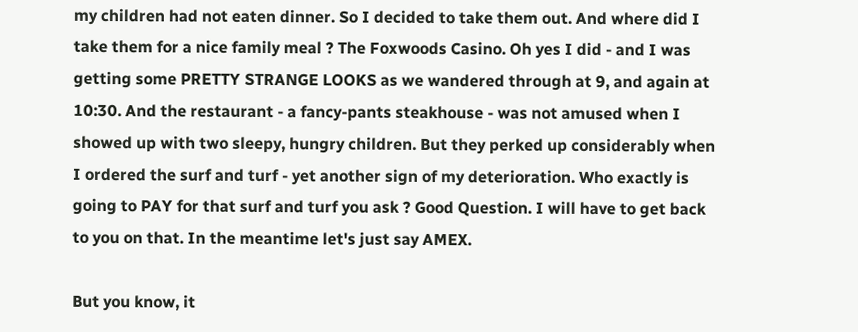my children had not eaten dinner. So I decided to take them out. And where did I take them for a nice family meal ? The Foxwoods Casino. Oh yes I did - and I was getting some PRETTY STRANGE LOOKS as we wandered through at 9, and again at 10:30. And the restaurant - a fancy-pants steakhouse - was not amused when I showed up with two sleepy, hungry children. But they perked up considerably when I ordered the surf and turf - yet another sign of my deterioration. Who exactly is going to PAY for that surf and turf you ask ? Good Question. I will have to get back to you on that. In the meantime let's just say AMEX.

But you know, it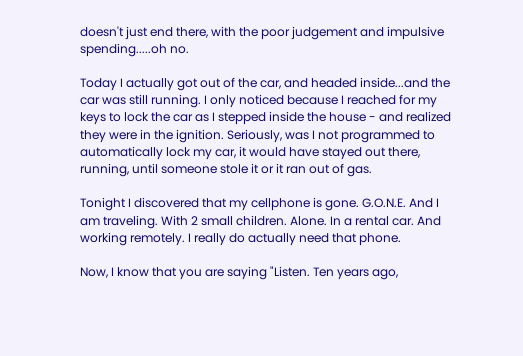doesn't just end there, with the poor judgement and impulsive spending.....oh no.

Today I actually got out of the car, and headed inside...and the car was still running. I only noticed because I reached for my keys to lock the car as I stepped inside the house - and realized they were in the ignition. Seriously, was I not programmed to automatically lock my car, it would have stayed out there, running, until someone stole it or it ran out of gas.

Tonight I discovered that my cellphone is gone. G.O.N.E. And I am traveling. With 2 small children. Alone. In a rental car. And working remotely. I really do actually need that phone.

Now, I know that you are saying "Listen. Ten years ago,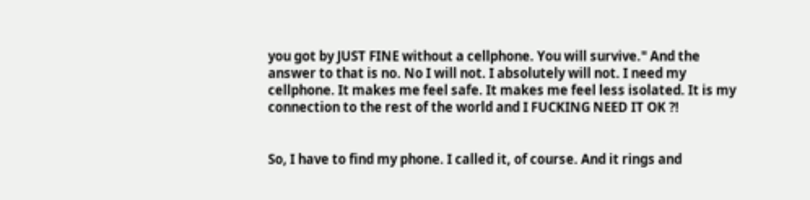you got by JUST FINE without a cellphone. You will survive." And the answer to that is no. No I will not. I absolutely will not. I need my cellphone. It makes me feel safe. It makes me feel less isolated. It is my connection to the rest of the world and I FUCKING NEED IT OK ?!


So, I have to find my phone. I called it, of course. And it rings and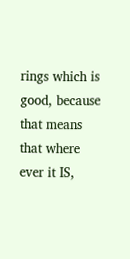rings which is good, because that means that where ever it IS,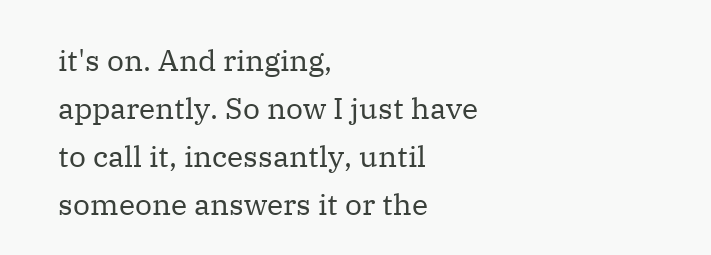it's on. And ringing, apparently. So now I just have to call it, incessantly, until someone answers it or the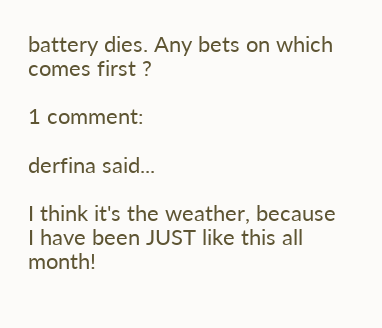battery dies. Any bets on which comes first ?

1 comment:

derfina said...

I think it's the weather, because I have been JUST like this all month!